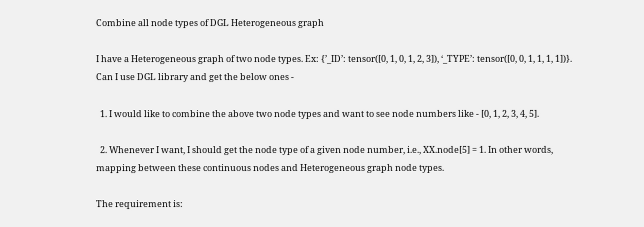Combine all node types of DGL Heterogeneous graph

I have a Heterogeneous graph of two node types. Ex: {’_ID’: tensor([0, 1, 0, 1, 2, 3]), ‘_TYPE’: tensor([0, 0, 1, 1, 1, 1])}. Can I use DGL library and get the below ones -

  1. I would like to combine the above two node types and want to see node numbers like - [0, 1, 2, 3, 4, 5].

  2. Whenever I want, I should get the node type of a given node number, i.e., XX.node[5] = 1. In other words, mapping between these continuous nodes and Heterogeneous graph node types.

The requirement is: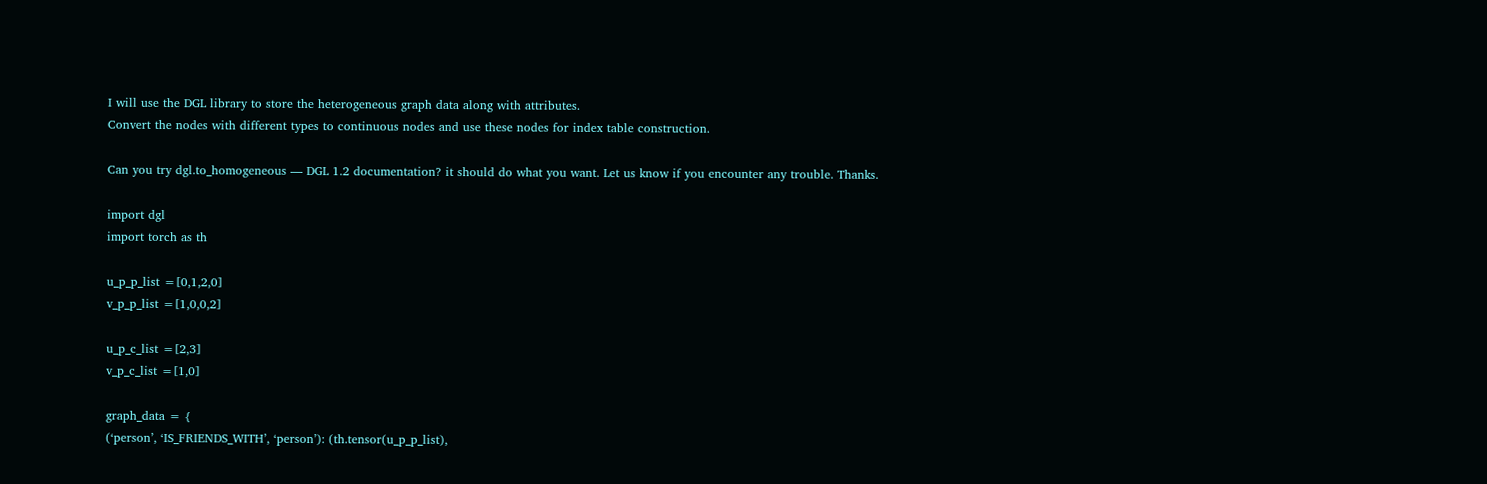I will use the DGL library to store the heterogeneous graph data along with attributes.
Convert the nodes with different types to continuous nodes and use these nodes for index table construction.

Can you try dgl.to_homogeneous — DGL 1.2 documentation? it should do what you want. Let us know if you encounter any trouble. Thanks.

import dgl
import torch as th

u_p_p_list =[0,1,2,0]
v_p_p_list =[1,0,0,2]

u_p_c_list =[2,3]
v_p_c_list =[1,0]

graph_data = {
(‘person’, ‘IS_FRIENDS_WITH’, ‘person’): (th.tensor(u_p_p_list),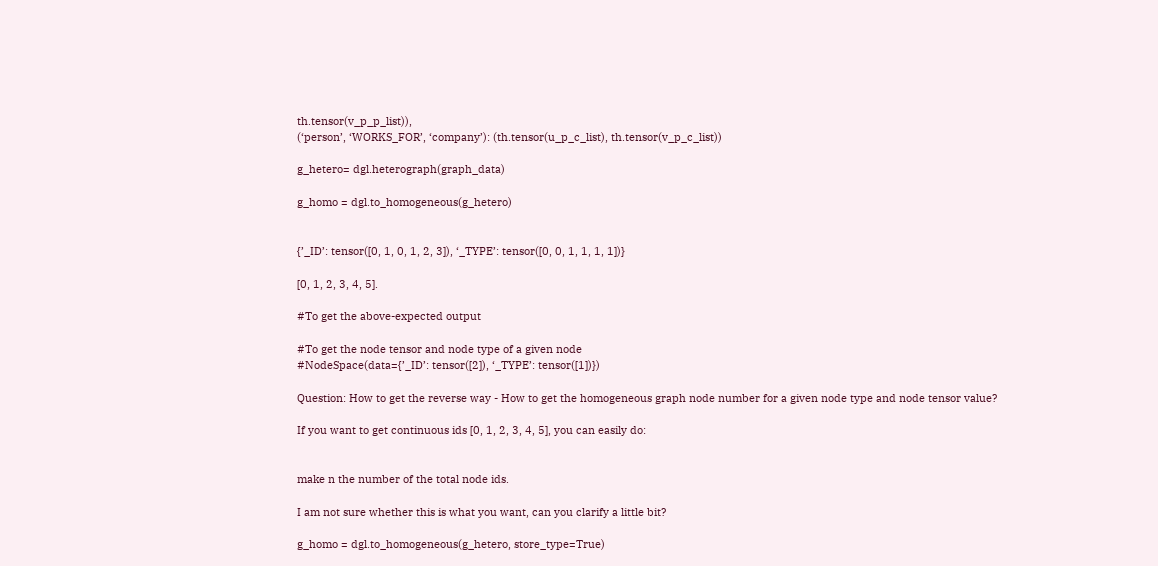th.tensor(v_p_p_list)),
(‘person’, ‘WORKS_FOR’, ‘company’): (th.tensor(u_p_c_list), th.tensor(v_p_c_list))

g_hetero= dgl.heterograph(graph_data)

g_homo = dgl.to_homogeneous(g_hetero)


{’_ID’: tensor([0, 1, 0, 1, 2, 3]), ‘_TYPE’: tensor([0, 0, 1, 1, 1, 1])}

[0, 1, 2, 3, 4, 5].

#To get the above-expected output

#To get the node tensor and node type of a given node
#NodeSpace(data={’_ID’: tensor([2]), ‘_TYPE’: tensor([1])})

Question: How to get the reverse way - How to get the homogeneous graph node number for a given node type and node tensor value?

If you want to get continuous ids [0, 1, 2, 3, 4, 5], you can easily do:


make n the number of the total node ids.

I am not sure whether this is what you want, can you clarify a little bit?

g_homo = dgl.to_homogeneous(g_hetero, store_type=True)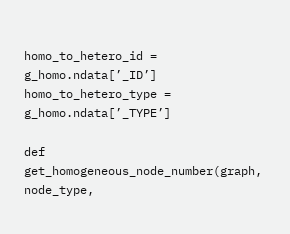homo_to_hetero_id = g_homo.ndata[’_ID’]
homo_to_hetero_type = g_homo.ndata[’_TYPE’]

def get_homogeneous_node_number(graph, node_type,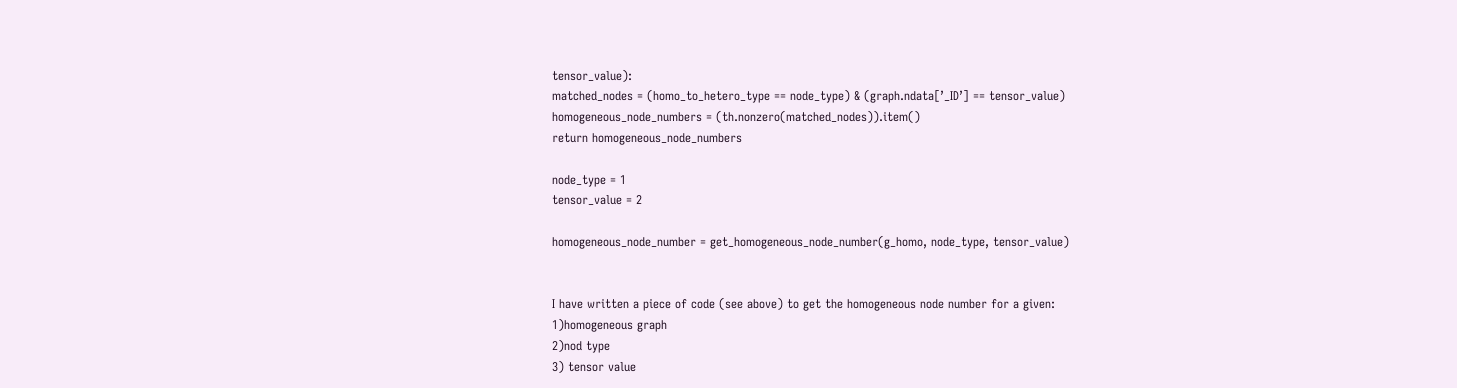tensor_value):
matched_nodes = (homo_to_hetero_type == node_type) & (graph.ndata[’_ID’] == tensor_value)
homogeneous_node_numbers = (th.nonzero(matched_nodes)).item()
return homogeneous_node_numbers

node_type = 1
tensor_value = 2

homogeneous_node_number = get_homogeneous_node_number(g_homo, node_type, tensor_value)


I have written a piece of code (see above) to get the homogeneous node number for a given:
1)homogeneous graph
2)nod type
3) tensor value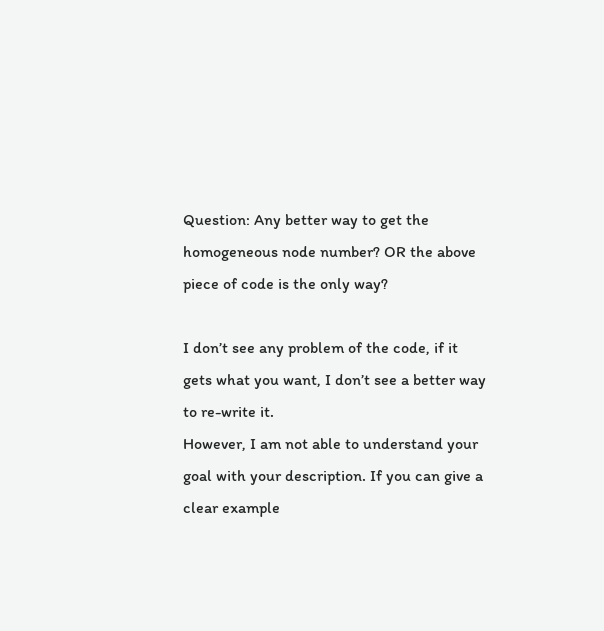Question: Any better way to get the homogeneous node number? OR the above piece of code is the only way?

I don’t see any problem of the code, if it gets what you want, I don’t see a better way to re-write it.
However, I am not able to understand your goal with your description. If you can give a clear example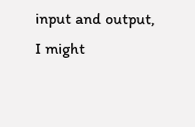input and output, I might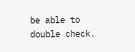be able to double check.